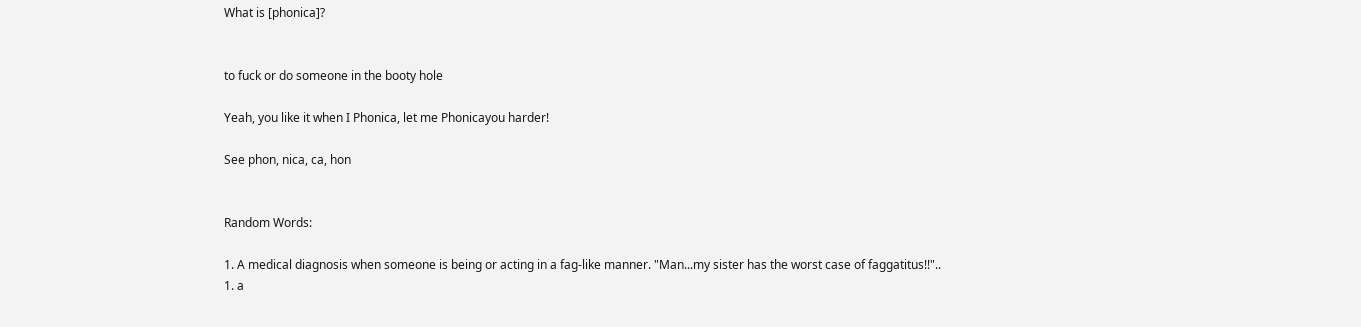What is [phonica]?


to fuck or do someone in the booty hole

Yeah, you like it when I Phonica, let me Phonicayou harder!

See phon, nica, ca, hon


Random Words:

1. A medical diagnosis when someone is being or acting in a fag-like manner. "Man...my sister has the worst case of faggatitus!!"..
1. a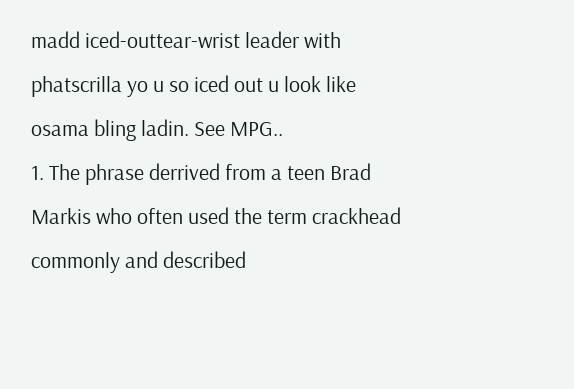madd iced-outtear-wrist leader with phatscrilla yo u so iced out u look like osama bling ladin. See MPG..
1. The phrase derrived from a teen Brad Markis who often used the term crackhead commonly and described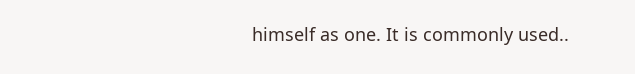himself as one. It is commonly used..